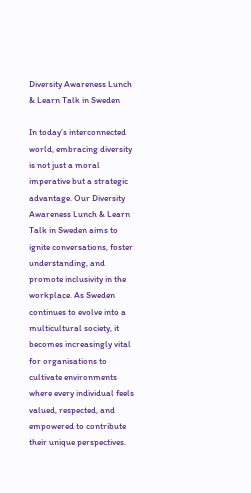Diversity Awareness Lunch & Learn Talk in Sweden

In today’s interconnected world, embracing diversity is not just a moral imperative but a strategic advantage. Our Diversity Awareness Lunch & Learn Talk in Sweden aims to ignite conversations, foster understanding, and promote inclusivity in the workplace. As Sweden continues to evolve into a multicultural society, it becomes increasingly vital for organisations to cultivate environments where every individual feels valued, respected, and empowered to contribute their unique perspectives.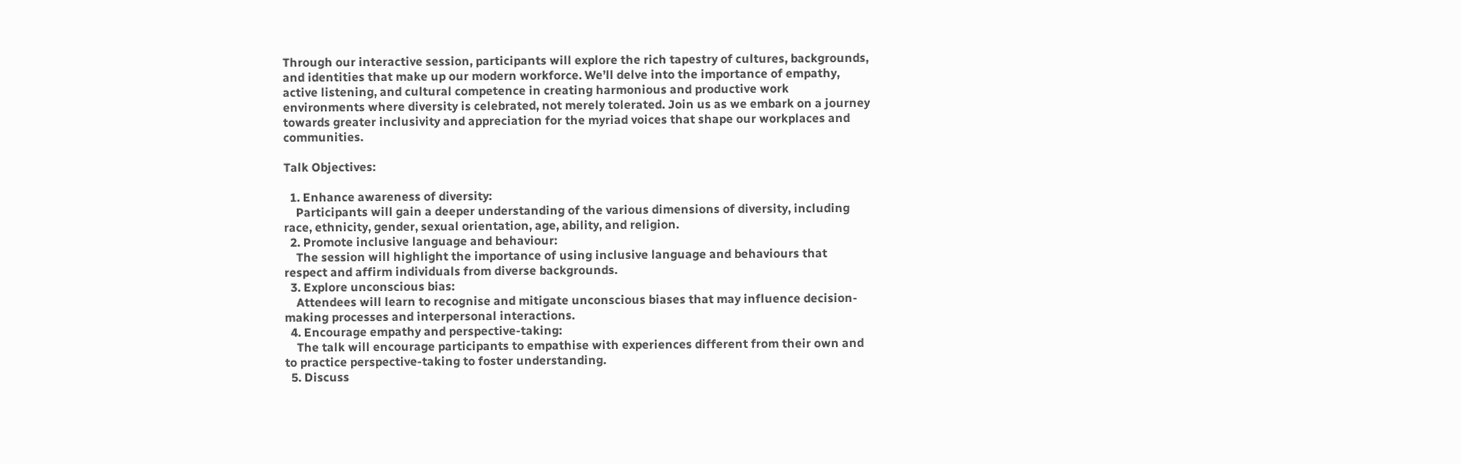Through our interactive session, participants will explore the rich tapestry of cultures, backgrounds, and identities that make up our modern workforce. We’ll delve into the importance of empathy, active listening, and cultural competence in creating harmonious and productive work environments where diversity is celebrated, not merely tolerated. Join us as we embark on a journey towards greater inclusivity and appreciation for the myriad voices that shape our workplaces and communities.

Talk Objectives:

  1. Enhance awareness of diversity:
    Participants will gain a deeper understanding of the various dimensions of diversity, including race, ethnicity, gender, sexual orientation, age, ability, and religion.
  2. Promote inclusive language and behaviour:
    The session will highlight the importance of using inclusive language and behaviours that respect and affirm individuals from diverse backgrounds.
  3. Explore unconscious bias:
    Attendees will learn to recognise and mitigate unconscious biases that may influence decision-making processes and interpersonal interactions.
  4. Encourage empathy and perspective-taking:
    The talk will encourage participants to empathise with experiences different from their own and to practice perspective-taking to foster understanding.
  5. Discuss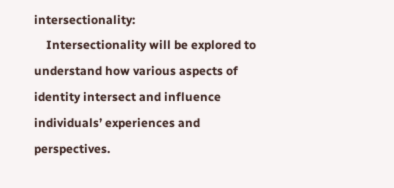intersectionality:
    Intersectionality will be explored to understand how various aspects of identity intersect and influence individuals’ experiences and perspectives.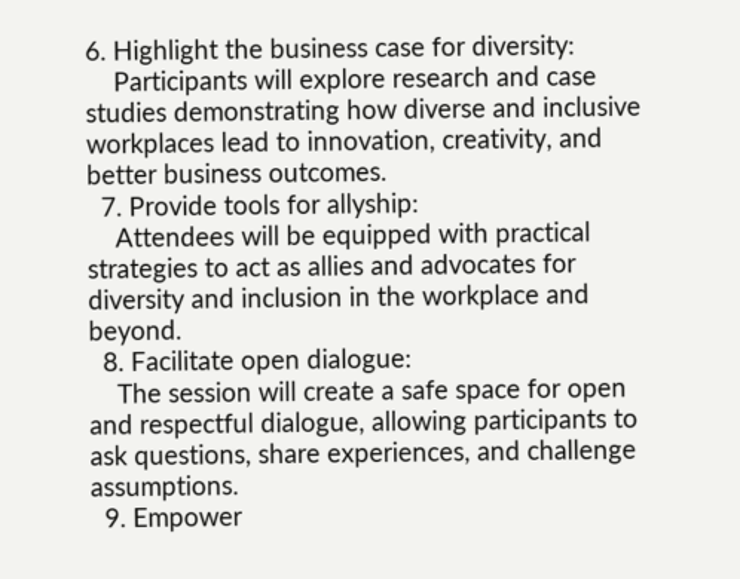6. Highlight the business case for diversity:
    Participants will explore research and case studies demonstrating how diverse and inclusive workplaces lead to innovation, creativity, and better business outcomes.
  7. Provide tools for allyship:
    Attendees will be equipped with practical strategies to act as allies and advocates for diversity and inclusion in the workplace and beyond.
  8. Facilitate open dialogue:
    The session will create a safe space for open and respectful dialogue, allowing participants to ask questions, share experiences, and challenge assumptions.
  9. Empower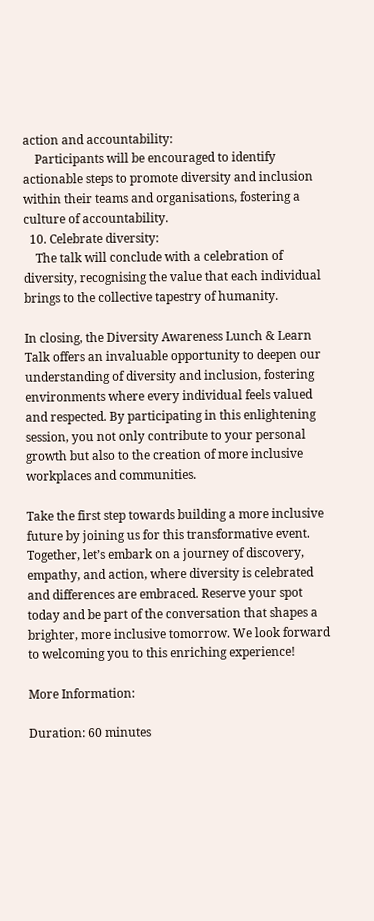action and accountability:
    Participants will be encouraged to identify actionable steps to promote diversity and inclusion within their teams and organisations, fostering a culture of accountability.
  10. Celebrate diversity:
    The talk will conclude with a celebration of diversity, recognising the value that each individual brings to the collective tapestry of humanity.

In closing, the Diversity Awareness Lunch & Learn Talk offers an invaluable opportunity to deepen our understanding of diversity and inclusion, fostering environments where every individual feels valued and respected. By participating in this enlightening session, you not only contribute to your personal growth but also to the creation of more inclusive workplaces and communities.

Take the first step towards building a more inclusive future by joining us for this transformative event. Together, let’s embark on a journey of discovery, empathy, and action, where diversity is celebrated and differences are embraced. Reserve your spot today and be part of the conversation that shapes a brighter, more inclusive tomorrow. We look forward to welcoming you to this enriching experience!

More Information:

Duration: 60 minutes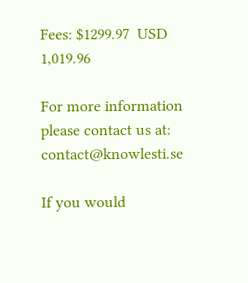Fees: $1299.97  USD 1,019.96

For more information please contact us at: contact@knowlesti.se

If you would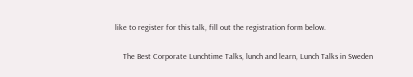like to register for this talk, fill out the registration form below.

    The Best Corporate Lunchtime Talks, lunch and learn, Lunch Talks in Sweden